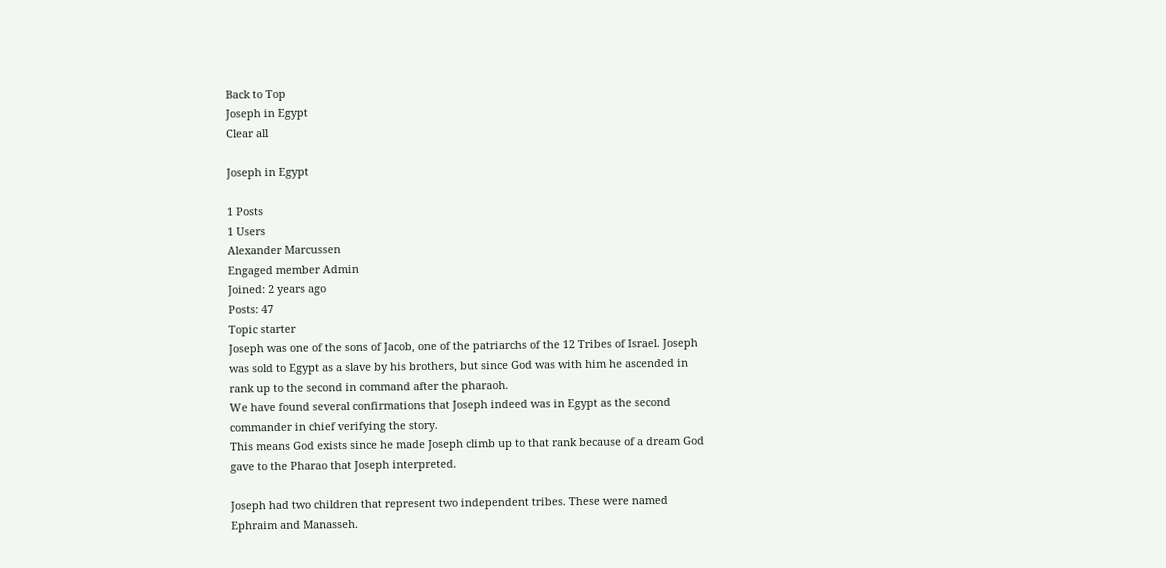Back to Top
Joseph in Egypt
Clear all

Joseph in Egypt

1 Posts
1 Users
Alexander Marcussen
Engaged member Admin
Joined: 2 years ago
Posts: 47
Topic starter
Joseph was one of the sons of Jacob, one of the patriarchs of the 12 Tribes of Israel. Joseph was sold to Egypt as a slave by his brothers, but since God was with him he ascended in rank up to the second in command after the pharaoh.
We have found several confirmations that Joseph indeed was in Egypt as the second commander in chief verifying the story.
This means God exists since he made Joseph climb up to that rank because of a dream God gave to the Pharao that Joseph interpreted.

Joseph had two children that represent two independent tribes. These were named Ephraim and Manasseh.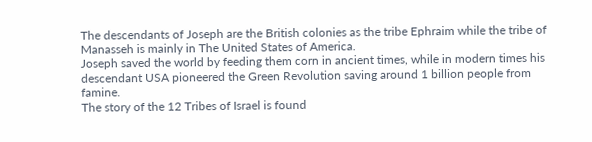The descendants of Joseph are the British colonies as the tribe Ephraim while the tribe of Manasseh is mainly in The United States of America.
Joseph saved the world by feeding them corn in ancient times, while in modern times his descendant USA pioneered the Green Revolution saving around 1 billion people from famine.
The story of the 12 Tribes of Israel is found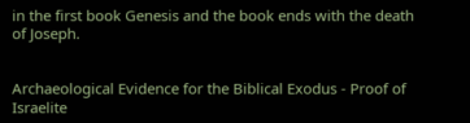in the first book Genesis and the book ends with the death of Joseph.


Archaeological Evidence for the Biblical Exodus - Proof of Israelite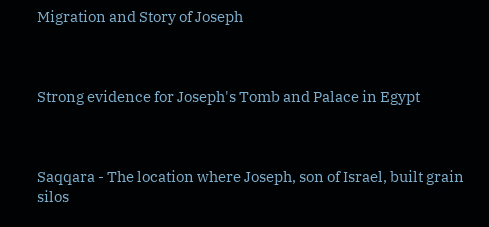Migration and Story of Joseph



Strong evidence for Joseph's Tomb and Palace in Egypt



Saqqara - The location where Joseph, son of Israel, built grain silos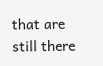that are still there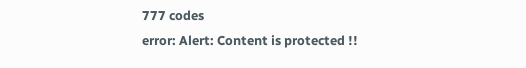777 codes
error: Alert: Content is protected !!